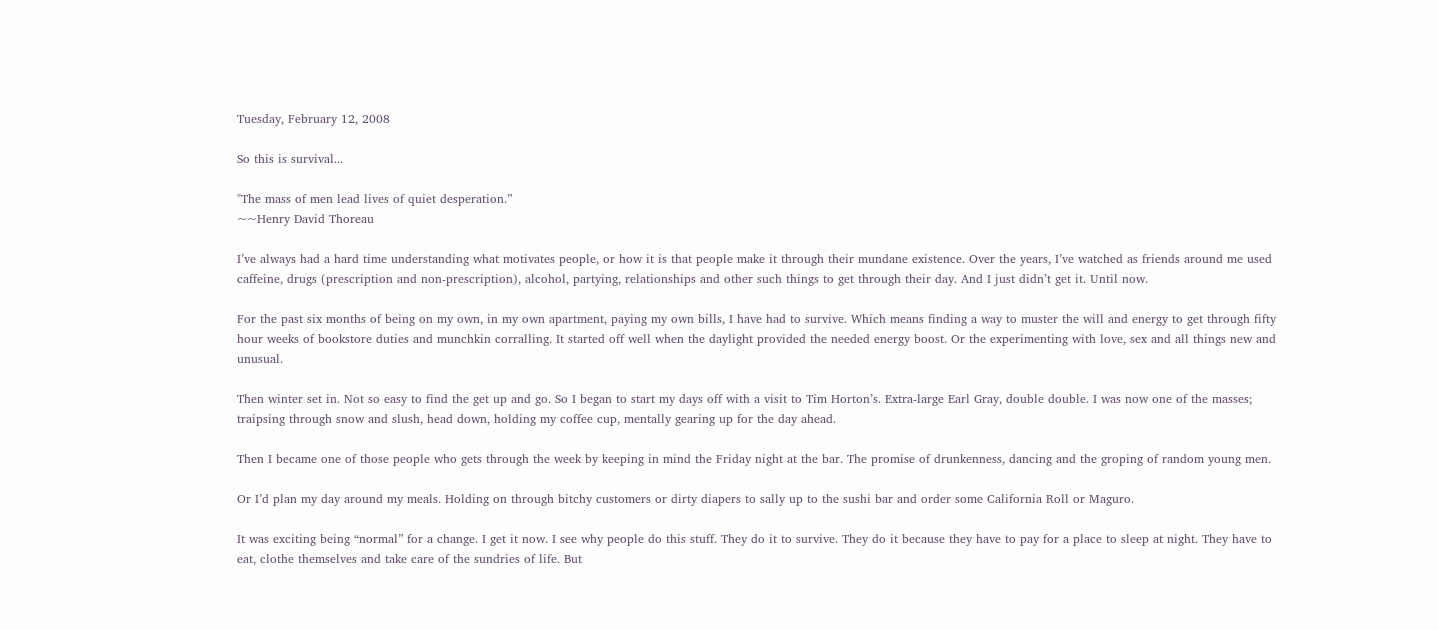Tuesday, February 12, 2008

So this is survival...

"The mass of men lead lives of quiet desperation.”
~~Henry David Thoreau

I’ve always had a hard time understanding what motivates people, or how it is that people make it through their mundane existence. Over the years, I’ve watched as friends around me used caffeine, drugs (prescription and non-prescription), alcohol, partying, relationships and other such things to get through their day. And I just didn’t get it. Until now.

For the past six months of being on my own, in my own apartment, paying my own bills, I have had to survive. Which means finding a way to muster the will and energy to get through fifty hour weeks of bookstore duties and munchkin corralling. It started off well when the daylight provided the needed energy boost. Or the experimenting with love, sex and all things new and unusual.

Then winter set in. Not so easy to find the get up and go. So I began to start my days off with a visit to Tim Horton’s. Extra-large Earl Gray, double double. I was now one of the masses; traipsing through snow and slush, head down, holding my coffee cup, mentally gearing up for the day ahead.

Then I became one of those people who gets through the week by keeping in mind the Friday night at the bar. The promise of drunkenness, dancing and the groping of random young men.

Or I’d plan my day around my meals. Holding on through bitchy customers or dirty diapers to sally up to the sushi bar and order some California Roll or Maguro.

It was exciting being “normal” for a change. I get it now. I see why people do this stuff. They do it to survive. They do it because they have to pay for a place to sleep at night. They have to eat, clothe themselves and take care of the sundries of life. But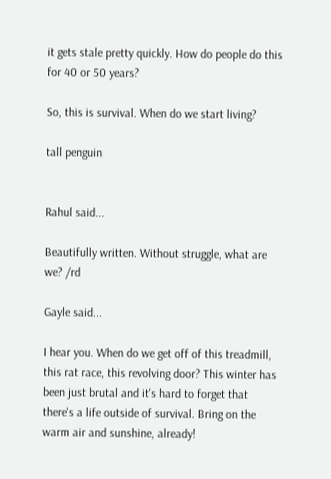it gets stale pretty quickly. How do people do this for 40 or 50 years?

So, this is survival. When do we start living?

tall penguin


Rahul said...

Beautifully written. Without struggle, what are we? /rd

Gayle said...

I hear you. When do we get off of this treadmill, this rat race, this revolving door? This winter has been just brutal and it's hard to forget that there's a life outside of survival. Bring on the warm air and sunshine, already!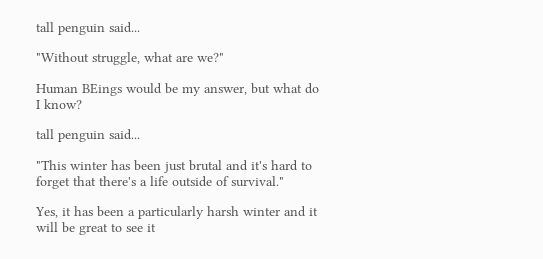tall penguin said...

"Without struggle, what are we?"

Human BEings would be my answer, but what do I know?

tall penguin said...

"This winter has been just brutal and it's hard to forget that there's a life outside of survival."

Yes, it has been a particularly harsh winter and it will be great to see it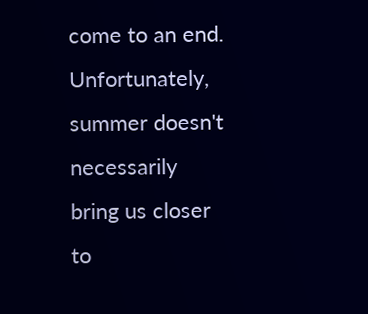come to an end. Unfortunately, summer doesn't necessarily bring us closer to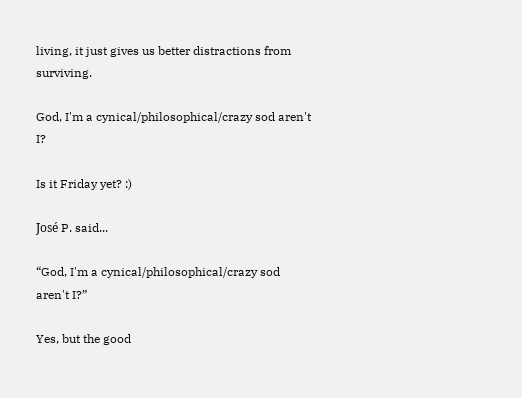living, it just gives us better distractions from surviving.

God, I'm a cynical/philosophical/crazy sod aren't I?

Is it Friday yet? :)

José P. said...

“God, I'm a cynical/philosophical/crazy sod aren't I?”

Yes, but the good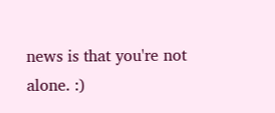news is that you're not alone. :)